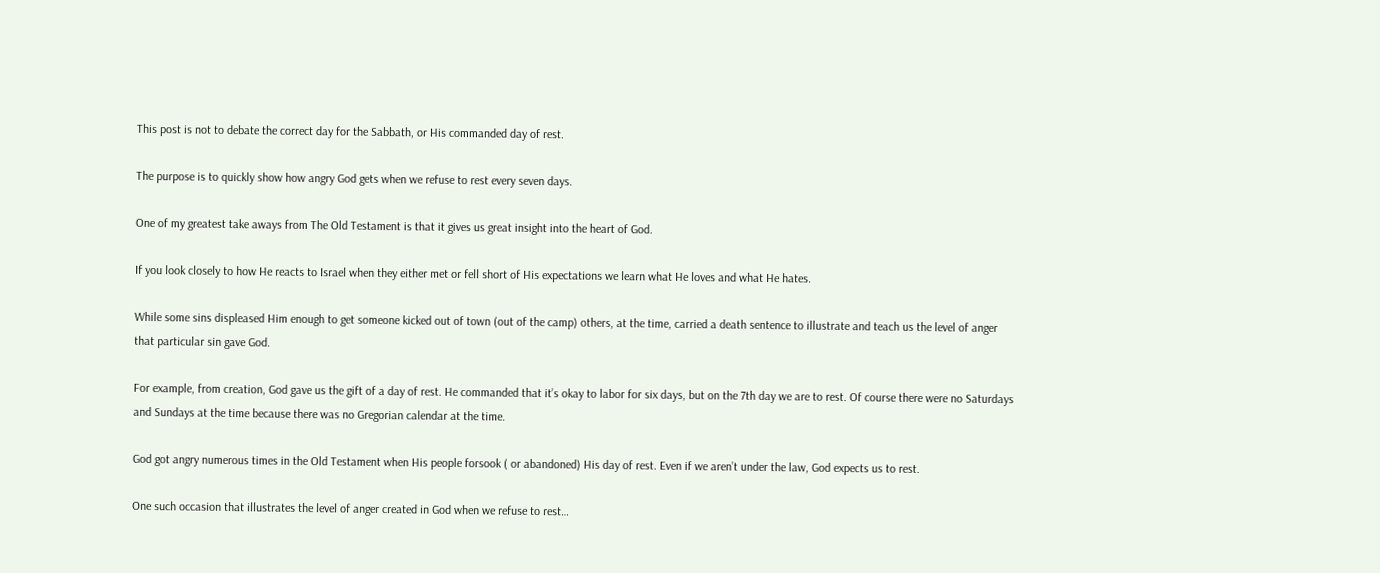This post is not to debate the correct day for the Sabbath, or His commanded day of rest.

The purpose is to quickly show how angry God gets when we refuse to rest every seven days.

One of my greatest take aways from The Old Testament is that it gives us great insight into the heart of God.

If you look closely to how He reacts to Israel when they either met or fell short of His expectations we learn what He loves and what He hates.

While some sins displeased Him enough to get someone kicked out of town (out of the camp) others, at the time, carried a death sentence to illustrate and teach us the level of anger that particular sin gave God.

For example, from creation, God gave us the gift of a day of rest. He commanded that it’s okay to labor for six days, but on the 7th day we are to rest. Of course there were no Saturdays and Sundays at the time because there was no Gregorian calendar at the time.

God got angry numerous times in the Old Testament when His people forsook ( or abandoned) His day of rest. Even if we aren’t under the law, God expects us to rest.

One such occasion that illustrates the level of anger created in God when we refuse to rest…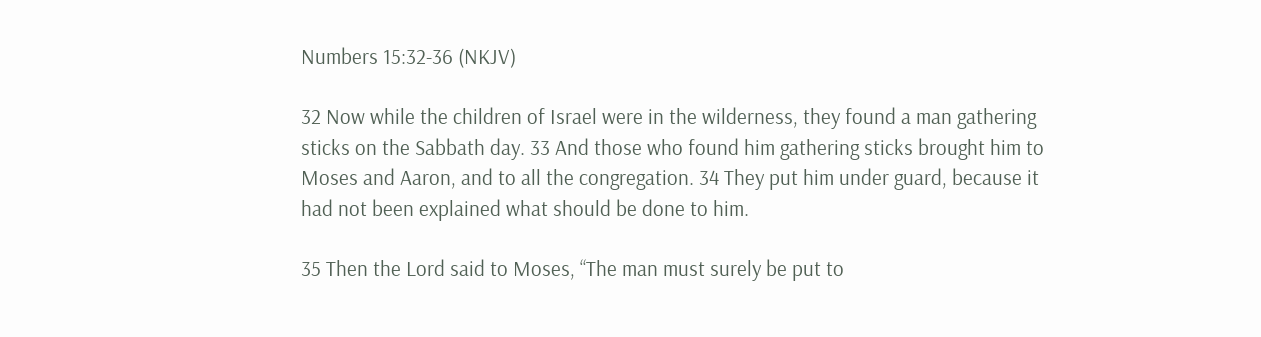Numbers 15:32-36 (NKJV)

32 Now while the children of Israel were in the wilderness, they found a man gathering sticks on the Sabbath day. 33 And those who found him gathering sticks brought him to Moses and Aaron, and to all the congregation. 34 They put him under guard, because it had not been explained what should be done to him.

35 Then the Lord said to Moses, “The man must surely be put to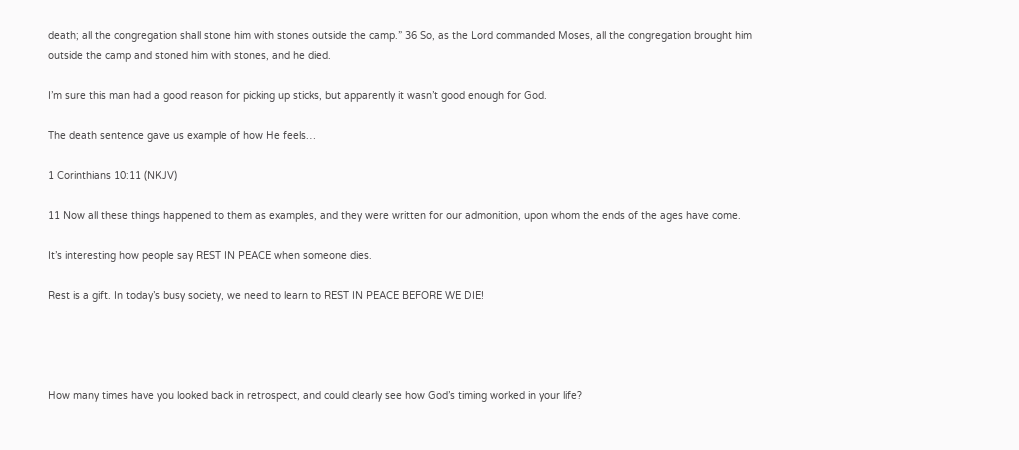death; all the congregation shall stone him with stones outside the camp.” 36 So, as the Lord commanded Moses, all the congregation brought him outside the camp and stoned him with stones, and he died.

I’m sure this man had a good reason for picking up sticks, but apparently it wasn’t good enough for God.

The death sentence gave us example of how He feels…

1 Corinthians 10:11 (NKJV)

11 Now all these things happened to them as examples, and they were written for our admonition, upon whom the ends of the ages have come.

It’s interesting how people say REST IN PEACE when someone dies.

Rest is a gift. In today’s busy society, we need to learn to REST IN PEACE BEFORE WE DIE!




How many times have you looked back in retrospect, and could clearly see how God’s timing worked in your life?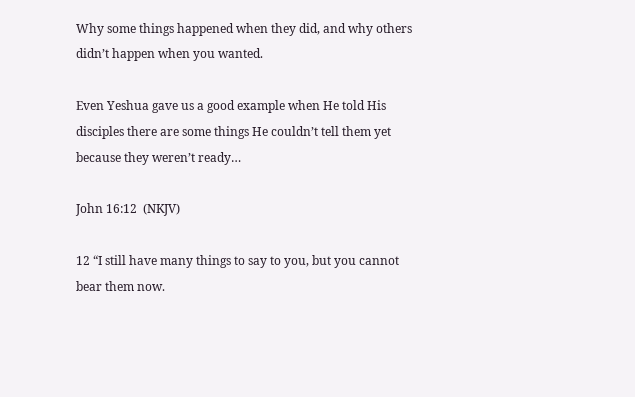Why some things happened when they did, and why others didn’t happen when you wanted.

Even Yeshua gave us a good example when He told His disciples there are some things He couldn’t tell them yet because they weren’t ready…

John 16:12  (NKJV)

12 “I still have many things to say to you, but you cannot bear them now.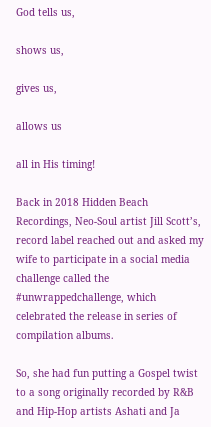God tells us,

shows us,

gives us,

allows us

all in His timing!

Back in 2018 Hidden Beach Recordings, Neo-Soul artist Jill Scott’s, record label reached out and asked my wife to participate in a social media challenge called the #unwrappedchallenge, which celebrated the release in series of compilation albums.

So, she had fun putting a Gospel twist to a song originally recorded by R&B and Hip-Hop artists Ashati and Ja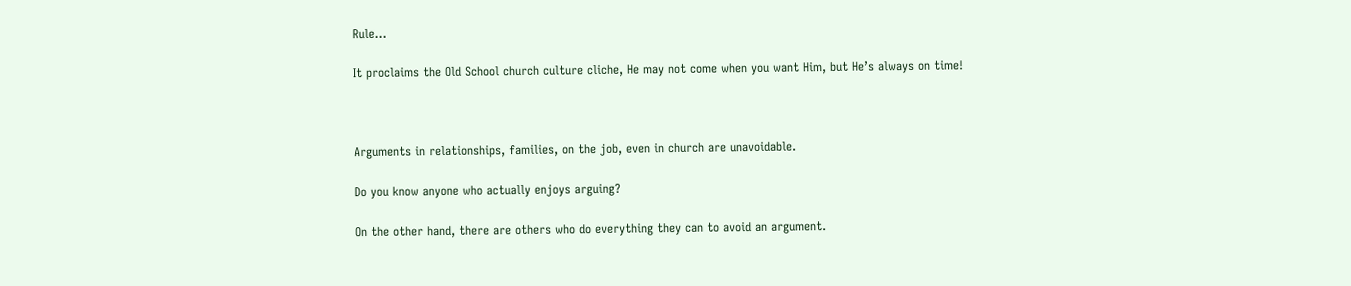Rule…

It proclaims the Old School church culture cliche, He may not come when you want Him, but He’s always on time!



Arguments in relationships, families, on the job, even in church are unavoidable.

Do you know anyone who actually enjoys arguing?

On the other hand, there are others who do everything they can to avoid an argument.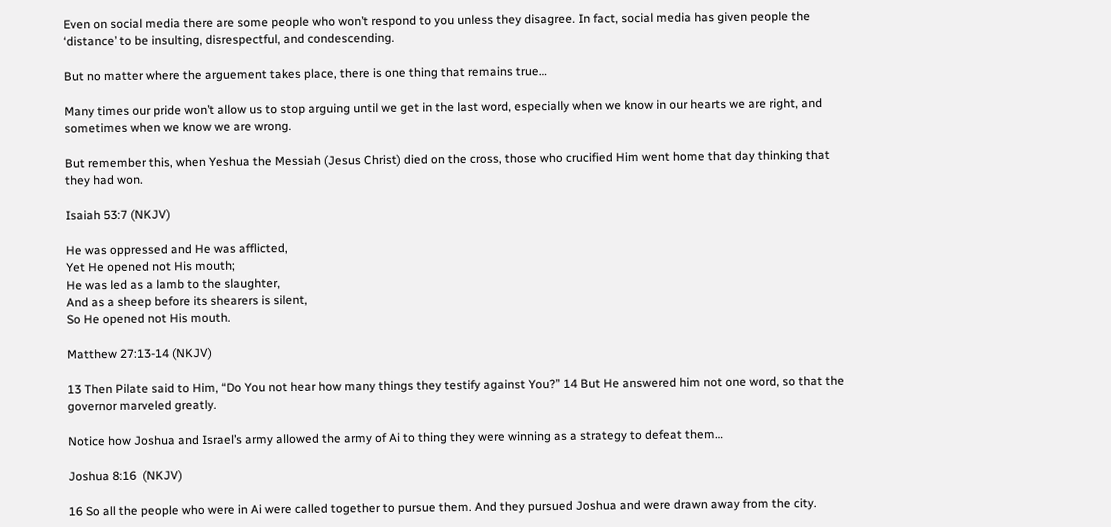Even on social media there are some people who won’t respond to you unless they disagree. In fact, social media has given people the ‘distance’ to be insulting, disrespectful, and condescending.

But no matter where the arguement takes place, there is one thing that remains true…

Many times our pride won’t allow us to stop arguing until we get in the last word, especially when we know in our hearts we are right, and sometimes when we know we are wrong.

But remember this, when Yeshua the Messiah (Jesus Christ) died on the cross, those who crucified Him went home that day thinking that they had won.

Isaiah 53:7 (NKJV)

He was oppressed and He was afflicted,
Yet He opened not His mouth;
He was led as a lamb to the slaughter,
And as a sheep before its shearers is silent,
So He opened not His mouth.

Matthew 27:13-14 (NKJV)

13 Then Pilate said to Him, “Do You not hear how many things they testify against You?” 14 But He answered him not one word, so that the governor marveled greatly.

Notice how Joshua and Israel’s army allowed the army of Ai to thing they were winning as a strategy to defeat them…

Joshua 8:16  (NKJV)

16 So all the people who were in Ai were called together to pursue them. And they pursued Joshua and were drawn away from the city.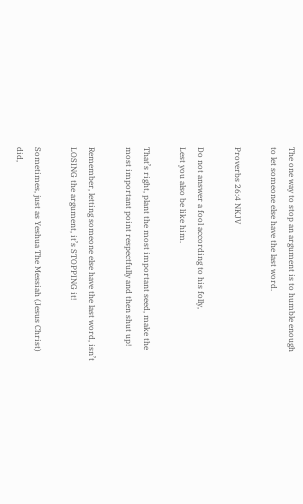The one way to stop an argument is to humble enough to let someone else have the last word.

Proverbs 26:4 NKJV

Do not answer a fool according to his folly,
Lest you also be like him.

That’s right, plant the most important seed, make the most important point respectfully and then shut up!

Remember, letting someone else have the last word, isn’t LOSING the argument, it’s STOPPING it!

Sometimes, just as Yeshua The Messiah (Jesus Christ) did,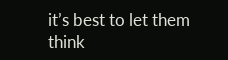it’s best to let them think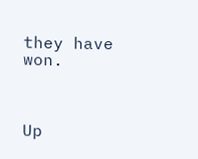they have won.



Up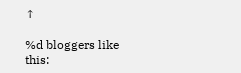↑

%d bloggers like this: